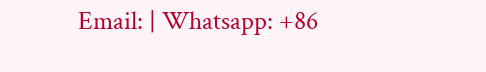Email: | Whatsapp: +86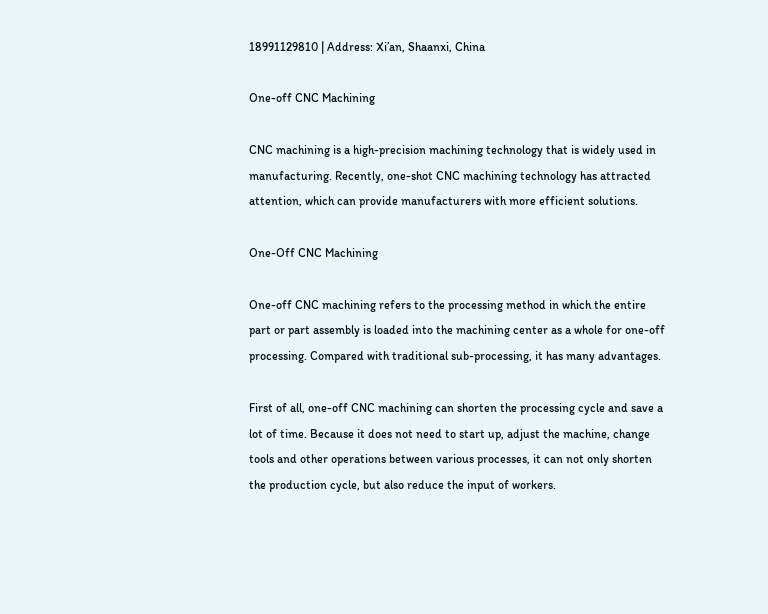18991129810 | Address: Xi’an, Shaanxi, China

One-off CNC Machining

CNC machining is a high-precision machining technology that is widely used in manufacturing. Recently, one-shot CNC machining technology has attracted attention, which can provide manufacturers with more efficient solutions.

One-Off CNC Machining

One-off CNC machining refers to the processing method in which the entire part or part assembly is loaded into the machining center as a whole for one-off processing. Compared with traditional sub-processing, it has many advantages.

First of all, one-off CNC machining can shorten the processing cycle and save a lot of time. Because it does not need to start up, adjust the machine, change tools and other operations between various processes, it can not only shorten the production cycle, but also reduce the input of workers.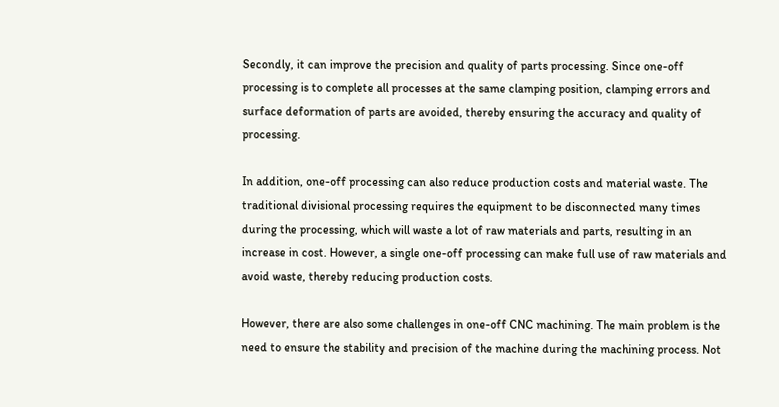Secondly, it can improve the precision and quality of parts processing. Since one-off processing is to complete all processes at the same clamping position, clamping errors and surface deformation of parts are avoided, thereby ensuring the accuracy and quality of processing.

In addition, one-off processing can also reduce production costs and material waste. The traditional divisional processing requires the equipment to be disconnected many times during the processing, which will waste a lot of raw materials and parts, resulting in an increase in cost. However, a single one-off processing can make full use of raw materials and avoid waste, thereby reducing production costs.

However, there are also some challenges in one-off CNC machining. The main problem is the need to ensure the stability and precision of the machine during the machining process. Not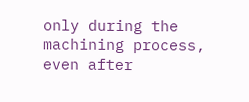only during the machining process, even after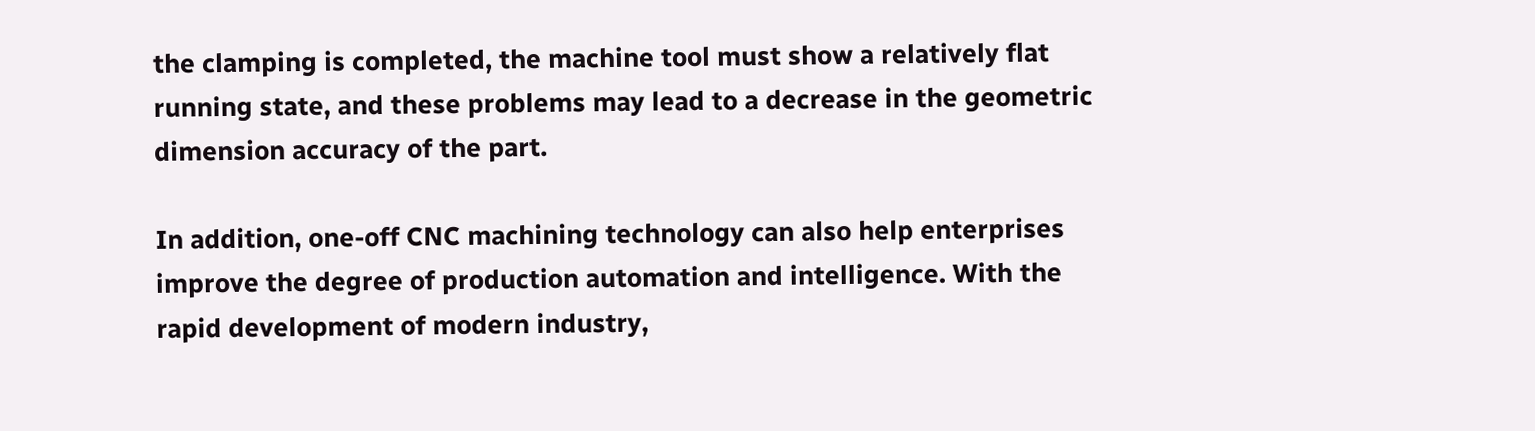the clamping is completed, the machine tool must show a relatively flat running state, and these problems may lead to a decrease in the geometric dimension accuracy of the part.

In addition, one-off CNC machining technology can also help enterprises improve the degree of production automation and intelligence. With the rapid development of modern industry,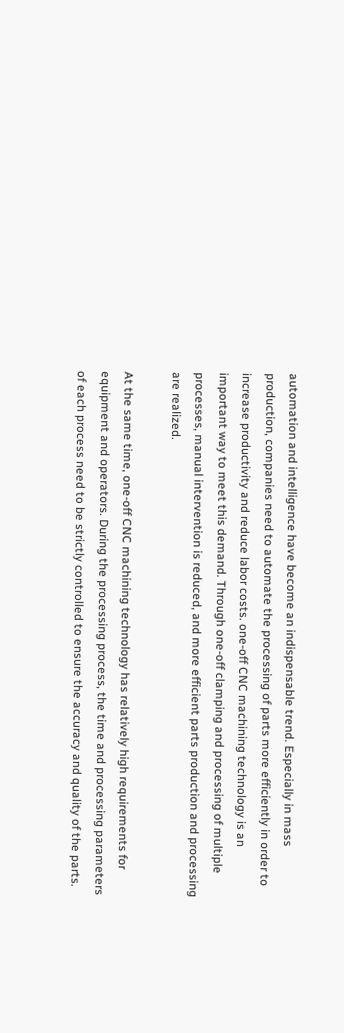automation and intelligence have become an indispensable trend. Especially in mass production, companies need to automate the processing of parts more efficiently in order to increase productivity and reduce labor costs. one-off CNC machining technology is an important way to meet this demand. Through one-off clamping and processing of multiple processes, manual intervention is reduced, and more efficient parts production and processing are realized.

At the same time, one-off CNC machining technology has relatively high requirements for equipment and operators. During the processing process, the time and processing parameters of each process need to be strictly controlled to ensure the accuracy and quality of the parts.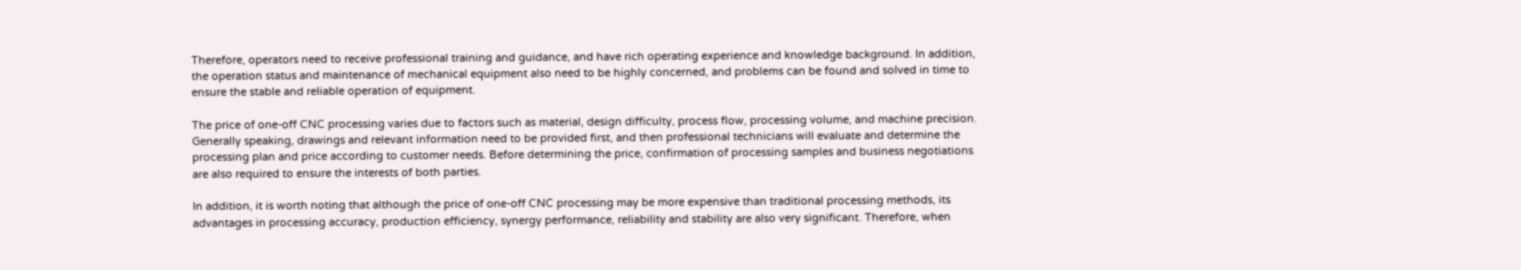Therefore, operators need to receive professional training and guidance, and have rich operating experience and knowledge background. In addition, the operation status and maintenance of mechanical equipment also need to be highly concerned, and problems can be found and solved in time to ensure the stable and reliable operation of equipment.

The price of one-off CNC processing varies due to factors such as material, design difficulty, process flow, processing volume, and machine precision. Generally speaking, drawings and relevant information need to be provided first, and then professional technicians will evaluate and determine the processing plan and price according to customer needs. Before determining the price, confirmation of processing samples and business negotiations are also required to ensure the interests of both parties.

In addition, it is worth noting that although the price of one-off CNC processing may be more expensive than traditional processing methods, its advantages in processing accuracy, production efficiency, synergy performance, reliability and stability are also very significant. Therefore, when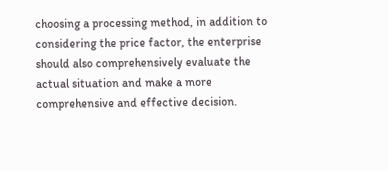choosing a processing method, in addition to considering the price factor, the enterprise should also comprehensively evaluate the actual situation and make a more comprehensive and effective decision.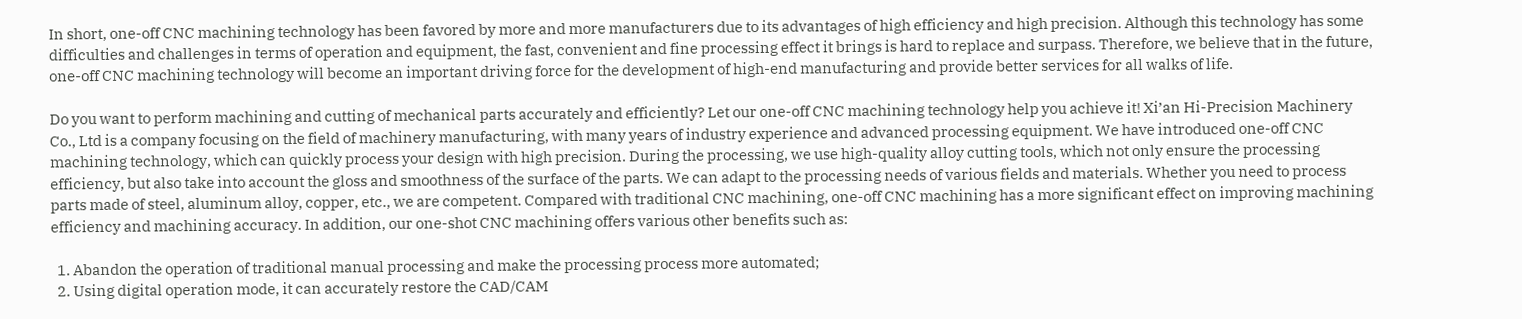In short, one-off CNC machining technology has been favored by more and more manufacturers due to its advantages of high efficiency and high precision. Although this technology has some difficulties and challenges in terms of operation and equipment, the fast, convenient and fine processing effect it brings is hard to replace and surpass. Therefore, we believe that in the future, one-off CNC machining technology will become an important driving force for the development of high-end manufacturing and provide better services for all walks of life.

Do you want to perform machining and cutting of mechanical parts accurately and efficiently? Let our one-off CNC machining technology help you achieve it! Xi’an Hi-Precision Machinery Co., Ltd is a company focusing on the field of machinery manufacturing, with many years of industry experience and advanced processing equipment. We have introduced one-off CNC machining technology, which can quickly process your design with high precision. During the processing, we use high-quality alloy cutting tools, which not only ensure the processing efficiency, but also take into account the gloss and smoothness of the surface of the parts. We can adapt to the processing needs of various fields and materials. Whether you need to process parts made of steel, aluminum alloy, copper, etc., we are competent. Compared with traditional CNC machining, one-off CNC machining has a more significant effect on improving machining efficiency and machining accuracy. In addition, our one-shot CNC machining offers various other benefits such as:

  1. Abandon the operation of traditional manual processing and make the processing process more automated;
  2. Using digital operation mode, it can accurately restore the CAD/CAM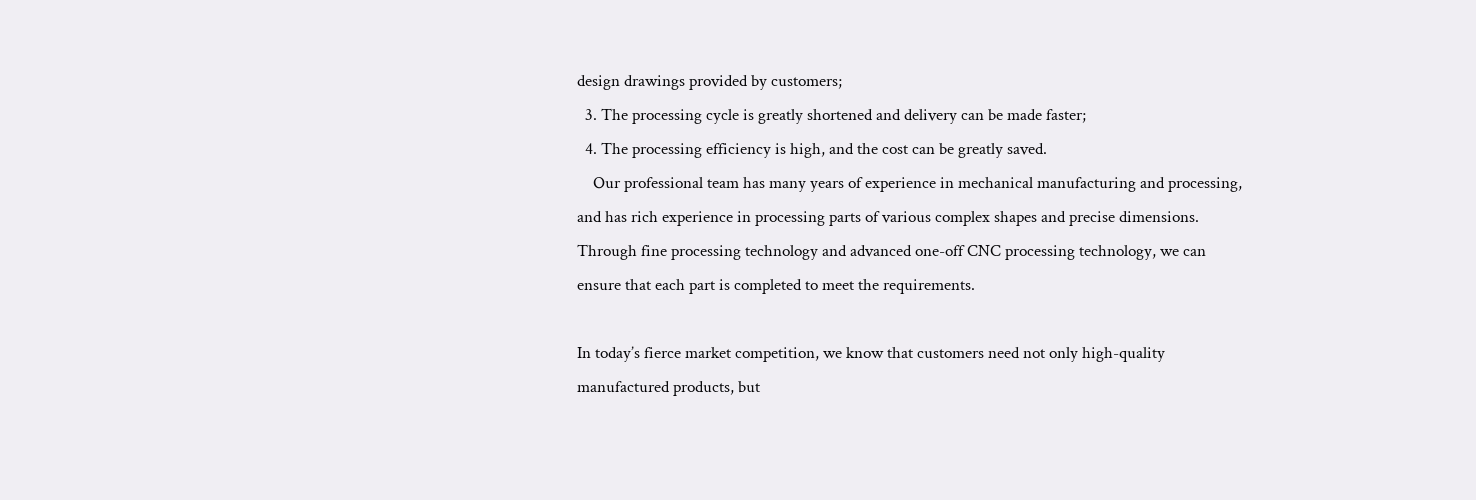design drawings provided by customers;
  3. The processing cycle is greatly shortened and delivery can be made faster;
  4. The processing efficiency is high, and the cost can be greatly saved.
    Our professional team has many years of experience in mechanical manufacturing and processing, and has rich experience in processing parts of various complex shapes and precise dimensions. Through fine processing technology and advanced one-off CNC processing technology, we can ensure that each part is completed to meet the requirements.

In today’s fierce market competition, we know that customers need not only high-quality manufactured products, but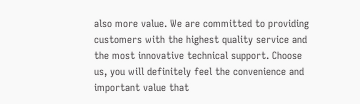also more value. We are committed to providing customers with the highest quality service and the most innovative technical support. Choose us, you will definitely feel the convenience and important value that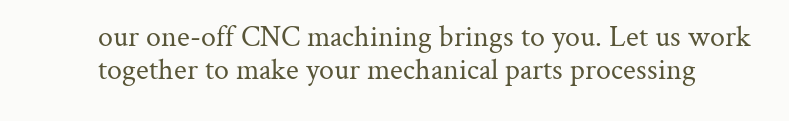our one-off CNC machining brings to you. Let us work together to make your mechanical parts processing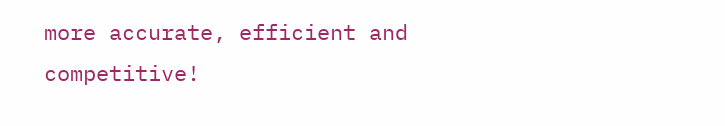more accurate, efficient and competitive!